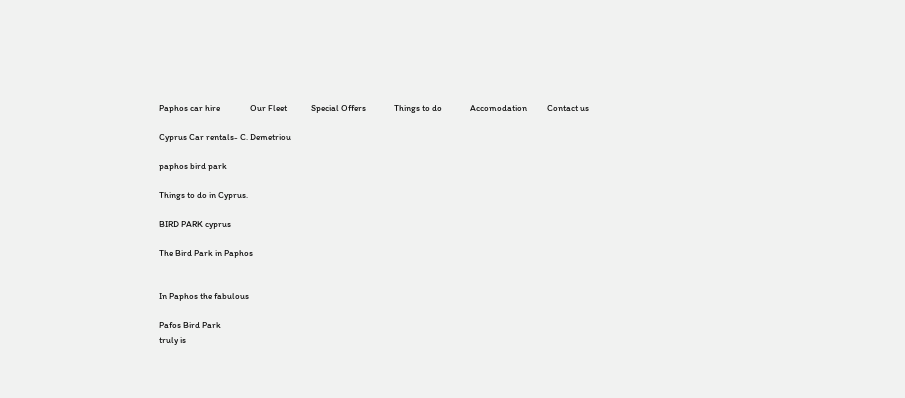Paphos car hire               Our Fleet            Special Offers              Things to do              Accomodation          Contact us

Cyprus Car rentals- C. Demetriou

paphos bird park

Things to do in Cyprus.

BIRD PARK cyprus

The Bird Park in Paphos


In Paphos the fabulous

Pafos Bird Park
truly is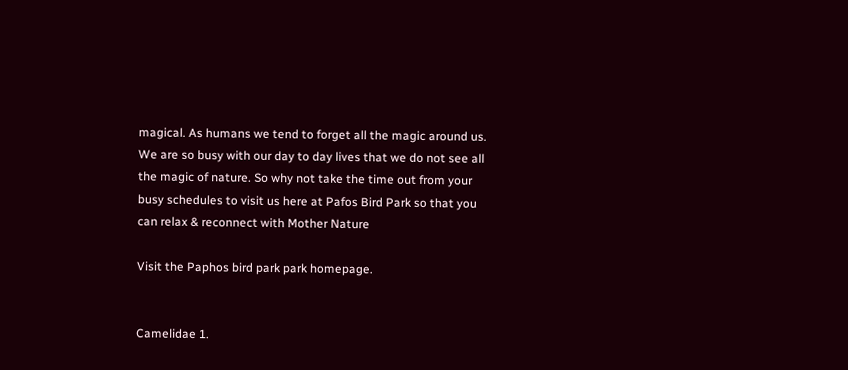magical. As humans we tend to forget all the magic around us. We are so busy with our day to day lives that we do not see all the magic of nature. So why not take the time out from your busy schedules to visit us here at Pafos Bird Park so that you can relax & reconnect with Mother Nature

Visit the Paphos bird park park homepage.


Camelidae 1.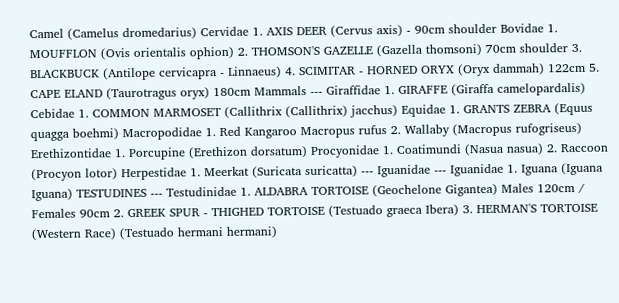Camel (Camelus dromedarius) Cervidae 1. AXIS DEER (Cervus axis) - 90cm shoulder Bovidae 1. MOUFFLON (Ovis orientalis ophion) 2. THOMSON'S GAZELLE (Gazella thomsoni) 70cm shoulder 3. BLACKBUCK (Antilope cervicapra - Linnaeus) 4. SCIMITAR - HORNED ORYX (Oryx dammah) 122cm 5. CAPE ELAND (Taurotragus oryx) 180cm Mammals --- Giraffidae 1. GIRAFFE (Giraffa camelopardalis) Cebidae 1. COMMON MARMOSET (Callithrix (Callithrix) jacchus) Equidae 1. GRANTS ZEBRA (Equus quagga boehmi) Macropodidae 1. Red Kangaroo Macropus rufus 2. Wallaby (Macropus rufogriseus) Erethizontidae 1. Porcupine (Erethizon dorsatum) Procyonidae 1. Coatimundi (Nasua nasua) 2. Raccoon (Procyon lotor) Herpestidae 1. Meerkat (Suricata suricatta) --- Iguanidae --- Iguanidae 1. Iguana (Iguana Iguana) TESTUDINES --- Testudinidae 1. ALDABRA TORTOISE (Geochelone Gigantea) Males 120cm / Females 90cm 2. GREEK SPUR - THIGHED TORTOISE (Testuado graeca Ibera) 3. HERMAN'S TORTOISE (Western Race) (Testuado hermani hermani)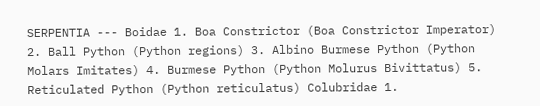SERPENTIA --- Boidae 1. Boa Constrictor (Boa Constrictor Imperator) 2. Ball Python (Python regions) 3. Albino Burmese Python (Python Molars Imitates) 4. Burmese Python (Python Molurus Bivittatus) 5. Reticulated Python (Python reticulatus) Colubridae 1.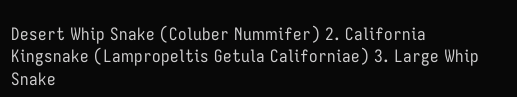Desert Whip Snake (Coluber Nummifer) 2. California Kingsnake (Lampropeltis Getula Californiae) 3. Large Whip Snake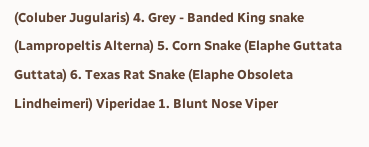(Coluber Jugularis) 4. Grey - Banded King snake (Lampropeltis Alterna) 5. Corn Snake (Elaphe Guttata Guttata) 6. Texas Rat Snake (Elaphe Obsoleta Lindheimeri) Viperidae 1. Blunt Nose Viper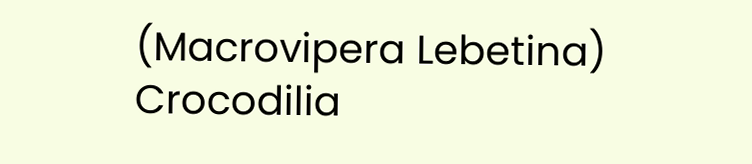(Macrovipera Lebetina) Crocodilia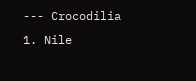--- Crocodilia 1. Nile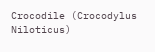Crocodile (Crocodylus Niloticus)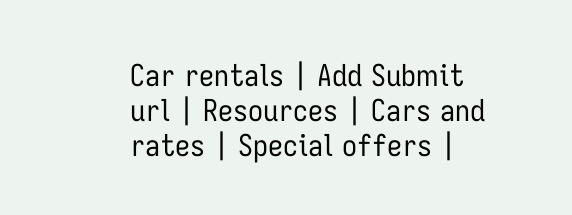Car rentals | Add Submit url | Resources | Cars and rates | Special offers |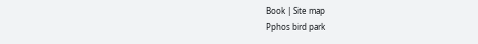Book | Site map
Pphos bird park